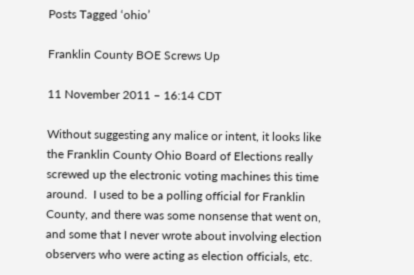Posts Tagged ‘ohio’

Franklin County BOE Screws Up

11 November 2011 – 16:14 CDT

Without suggesting any malice or intent, it looks like the Franklin County Ohio Board of Elections really screwed up the electronic voting machines this time around.  I used to be a polling official for Franklin County, and there was some nonsense that went on, and some that I never wrote about involving election observers who were acting as election officials, etc.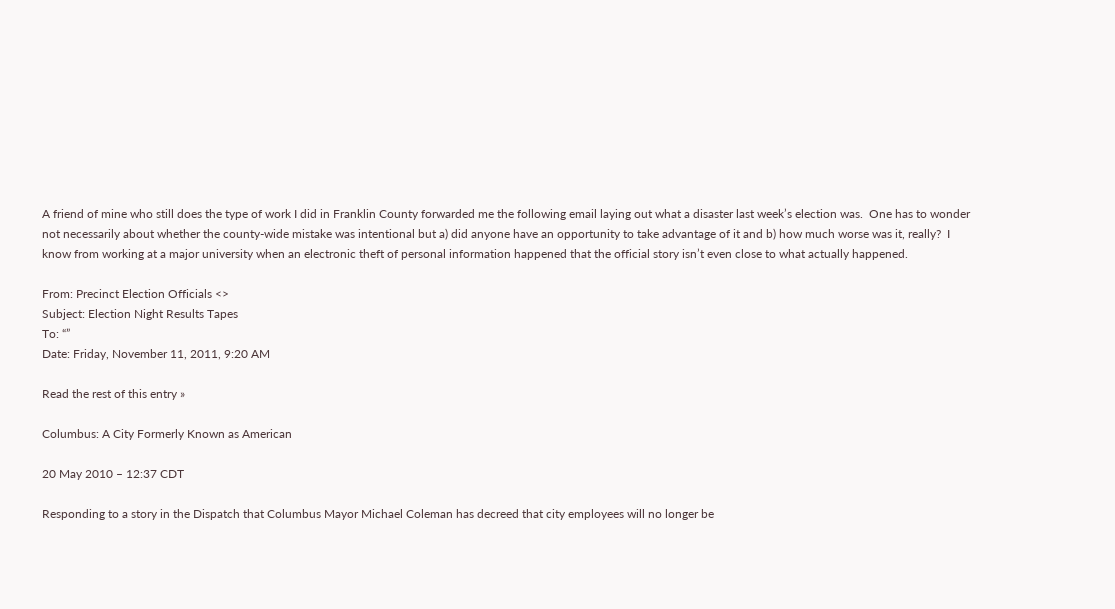A friend of mine who still does the type of work I did in Franklin County forwarded me the following email laying out what a disaster last week’s election was.  One has to wonder not necessarily about whether the county-wide mistake was intentional but a) did anyone have an opportunity to take advantage of it and b) how much worse was it, really?  I know from working at a major university when an electronic theft of personal information happened that the official story isn’t even close to what actually happened.

From: Precinct Election Officials <>
Subject: Election Night Results Tapes
To: “”
Date: Friday, November 11, 2011, 9:20 AM

Read the rest of this entry »

Columbus: A City Formerly Known as American

20 May 2010 – 12:37 CDT

Responding to a story in the Dispatch that Columbus Mayor Michael Coleman has decreed that city employees will no longer be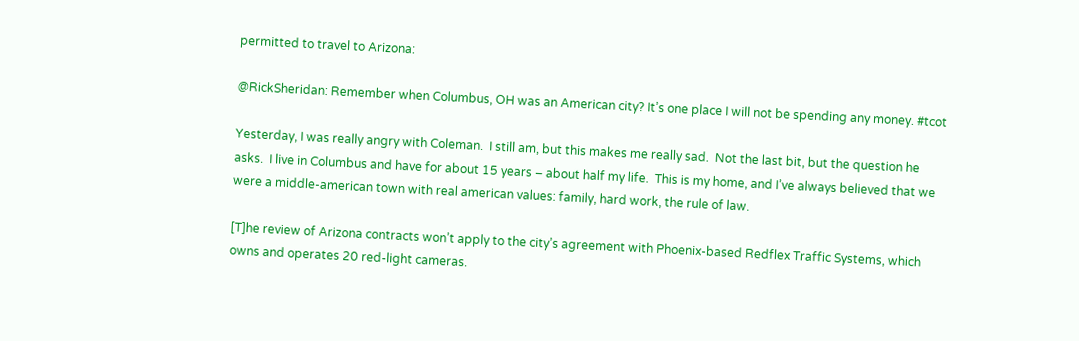permitted to travel to Arizona:

@RickSheridan: Remember when Columbus, OH was an American city? It’s one place I will not be spending any money. #tcot

Yesterday, I was really angry with Coleman.  I still am, but this makes me really sad.  Not the last bit, but the question he asks.  I live in Columbus and have for about 15 years – about half my life.  This is my home, and I’ve always believed that we were a middle-american town with real american values: family, hard work, the rule of law.

[T]he review of Arizona contracts won’t apply to the city’s agreement with Phoenix-based Redflex Traffic Systems, which owns and operates 20 red-light cameras.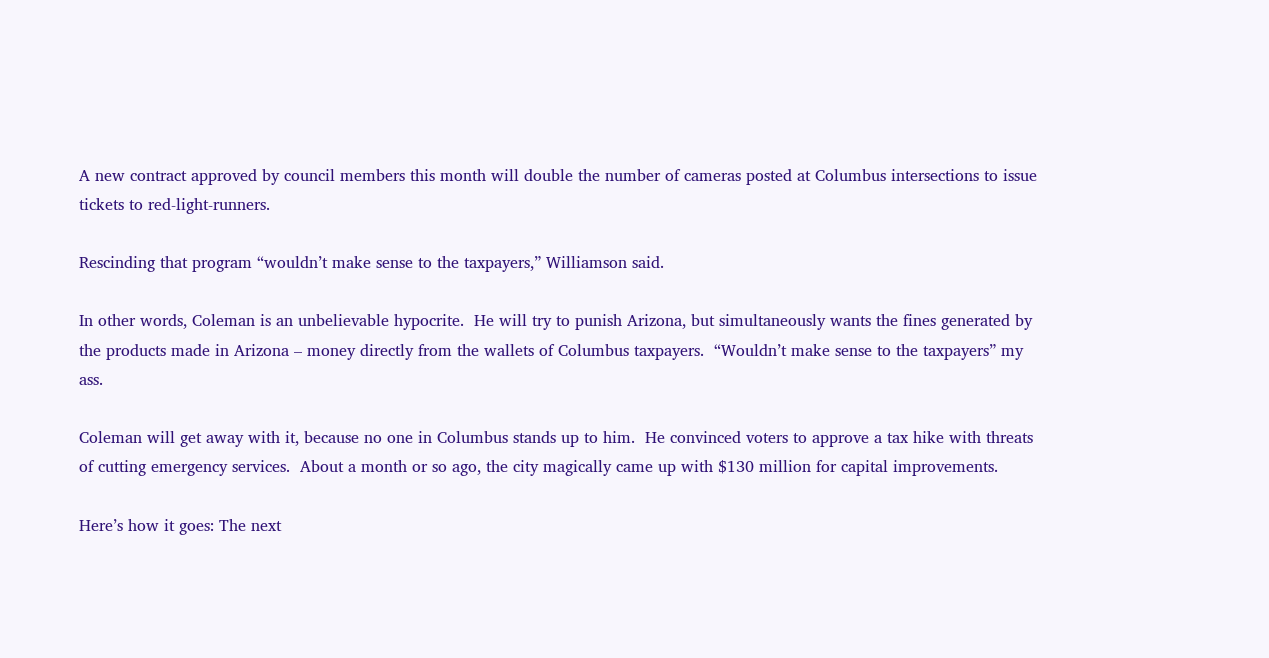A new contract approved by council members this month will double the number of cameras posted at Columbus intersections to issue tickets to red-light-runners.

Rescinding that program “wouldn’t make sense to the taxpayers,” Williamson said.

In other words, Coleman is an unbelievable hypocrite.  He will try to punish Arizona, but simultaneously wants the fines generated by the products made in Arizona – money directly from the wallets of Columbus taxpayers.  “Wouldn’t make sense to the taxpayers” my ass.

Coleman will get away with it, because no one in Columbus stands up to him.  He convinced voters to approve a tax hike with threats of cutting emergency services.  About a month or so ago, the city magically came up with $130 million for capital improvements.

Here’s how it goes: The next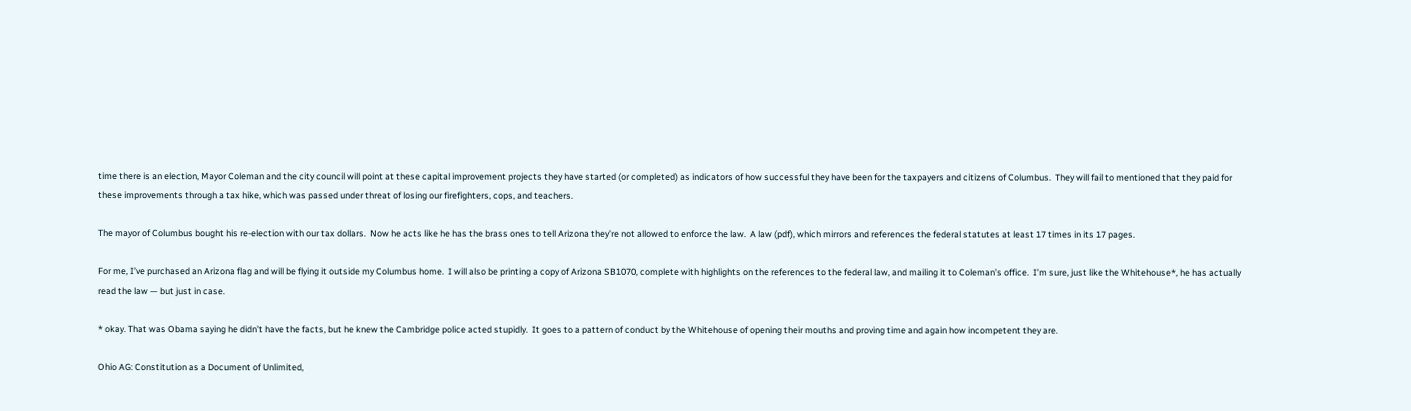time there is an election, Mayor Coleman and the city council will point at these capital improvement projects they have started (or completed) as indicators of how successful they have been for the taxpayers and citizens of Columbus.  They will fail to mentioned that they paid for these improvements through a tax hike, which was passed under threat of losing our firefighters, cops, and teachers.

The mayor of Columbus bought his re-election with our tax dollars.  Now he acts like he has the brass ones to tell Arizona they’re not allowed to enforce the law.  A law (pdf), which mirrors and references the federal statutes at least 17 times in its 17 pages.

For me, I’ve purchased an Arizona flag and will be flying it outside my Columbus home.  I will also be printing a copy of Arizona SB1070, complete with highlights on the references to the federal law, and mailing it to Coleman’s office.  I’m sure, just like the Whitehouse*, he has actually read the law — but just in case.

* okay. That was Obama saying he didn’t have the facts, but he knew the Cambridge police acted stupidly.  It goes to a pattern of conduct by the Whitehouse of opening their mouths and proving time and again how incompetent they are.

Ohio AG: Constitution as a Document of Unlimited,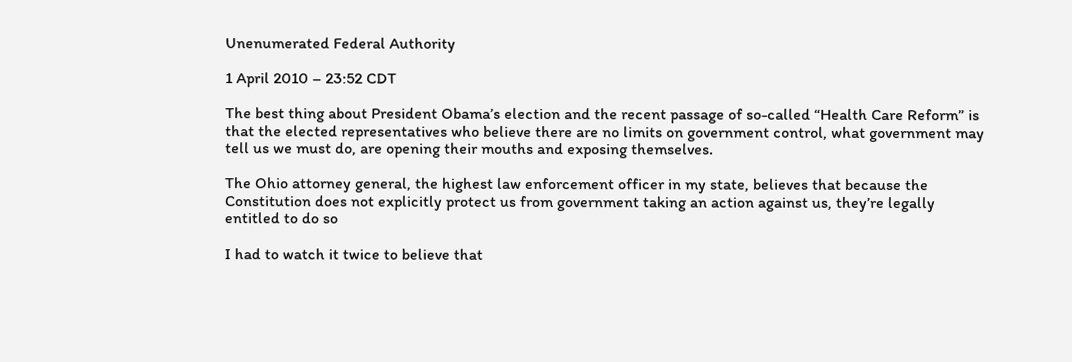Unenumerated Federal Authority

1 April 2010 – 23:52 CDT

The best thing about President Obama’s election and the recent passage of so-called “Health Care Reform” is that the elected representatives who believe there are no limits on government control, what government may tell us we must do, are opening their mouths and exposing themselves.

The Ohio attorney general, the highest law enforcement officer in my state, believes that because the Constitution does not explicitly protect us from government taking an action against us, they’re legally entitled to do so

I had to watch it twice to believe that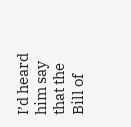I’d heard him say that the Bill of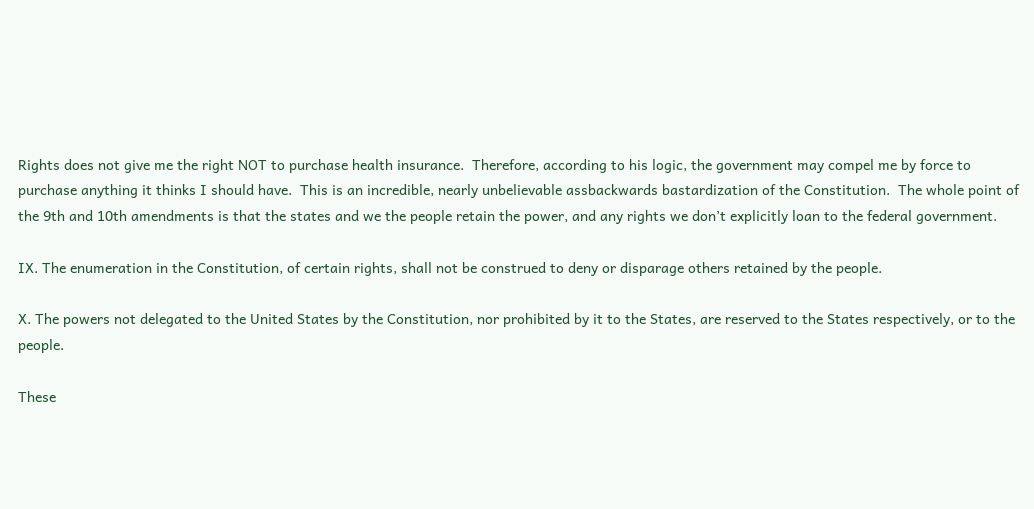Rights does not give me the right NOT to purchase health insurance.  Therefore, according to his logic, the government may compel me by force to purchase anything it thinks I should have.  This is an incredible, nearly unbelievable assbackwards bastardization of the Constitution.  The whole point of the 9th and 10th amendments is that the states and we the people retain the power, and any rights we don’t explicitly loan to the federal government.

IX. The enumeration in the Constitution, of certain rights, shall not be construed to deny or disparage others retained by the people.

X. The powers not delegated to the United States by the Constitution, nor prohibited by it to the States, are reserved to the States respectively, or to the people.

These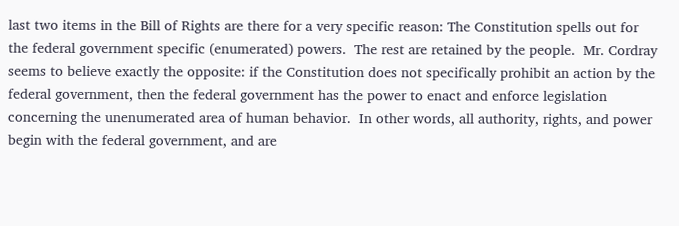last two items in the Bill of Rights are there for a very specific reason: The Constitution spells out for the federal government specific (enumerated) powers.  The rest are retained by the people.  Mr. Cordray seems to believe exactly the opposite: if the Constitution does not specifically prohibit an action by the federal government, then the federal government has the power to enact and enforce legislation concerning the unenumerated area of human behavior.  In other words, all authority, rights, and power begin with the federal government, and are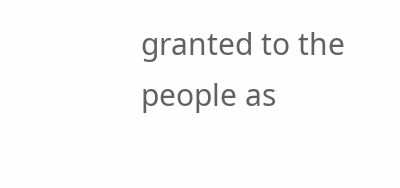granted to the people as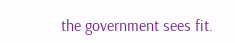the government sees fit.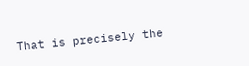That is precisely the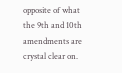opposite of what the 9th and 10th amendments are crystal clear on.